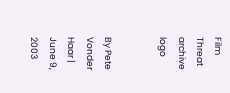Film Threat archive logo


By Pete Vonder Haar | June 9, 2003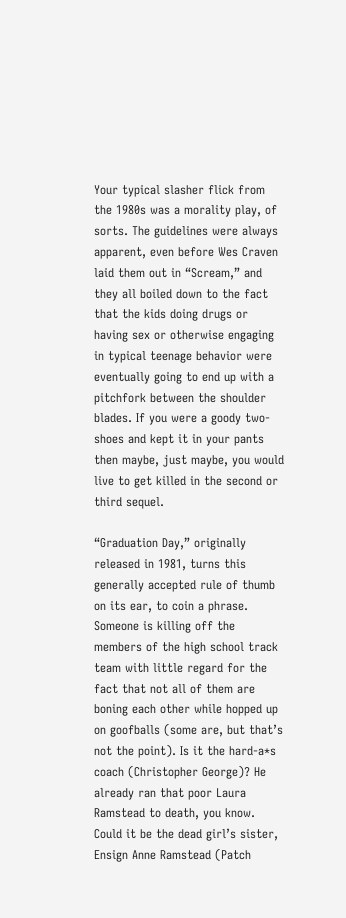Your typical slasher flick from the 1980s was a morality play, of sorts. The guidelines were always apparent, even before Wes Craven laid them out in “Scream,” and they all boiled down to the fact that the kids doing drugs or having sex or otherwise engaging in typical teenage behavior were eventually going to end up with a pitchfork between the shoulder blades. If you were a goody two-shoes and kept it in your pants then maybe, just maybe, you would live to get killed in the second or third sequel.

“Graduation Day,” originally released in 1981, turns this generally accepted rule of thumb on its ear, to coin a phrase. Someone is killing off the members of the high school track team with little regard for the fact that not all of them are boning each other while hopped up on goofballs (some are, but that’s not the point). Is it the hard-a*s coach (Christopher George)? He already ran that poor Laura Ramstead to death, you know. Could it be the dead girl’s sister, Ensign Anne Ramstead (Patch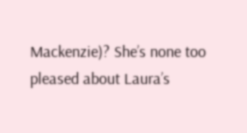Mackenzie)? She’s none too pleased about Laura’s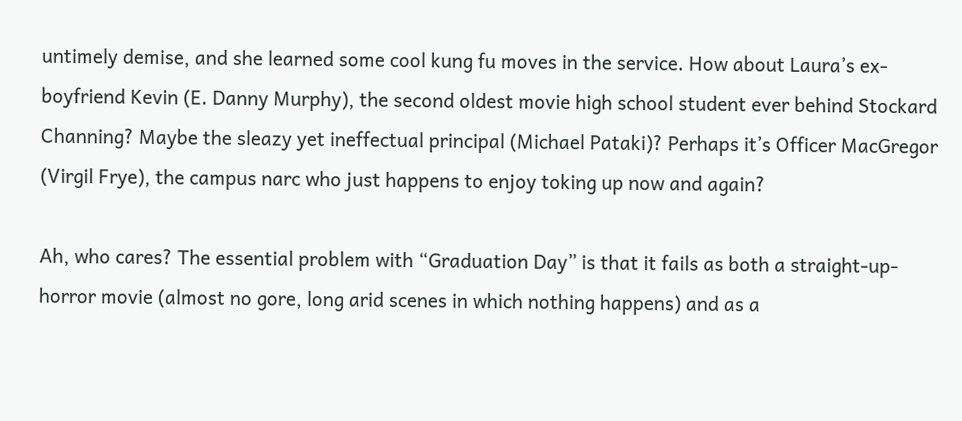untimely demise, and she learned some cool kung fu moves in the service. How about Laura’s ex-boyfriend Kevin (E. Danny Murphy), the second oldest movie high school student ever behind Stockard Channing? Maybe the sleazy yet ineffectual principal (Michael Pataki)? Perhaps it’s Officer MacGregor (Virgil Frye), the campus narc who just happens to enjoy toking up now and again?

Ah, who cares? The essential problem with “Graduation Day” is that it fails as both a straight-up-horror movie (almost no gore, long arid scenes in which nothing happens) and as a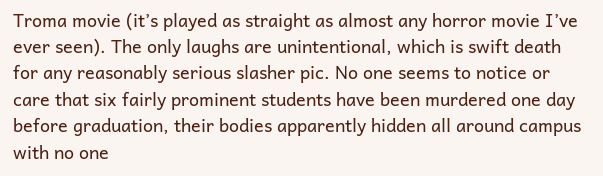Troma movie (it’s played as straight as almost any horror movie I’ve ever seen). The only laughs are unintentional, which is swift death for any reasonably serious slasher pic. No one seems to notice or care that six fairly prominent students have been murdered one day before graduation, their bodies apparently hidden all around campus with no one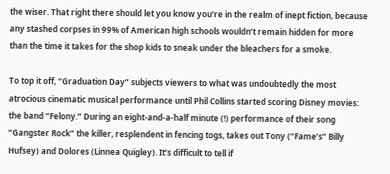the wiser. That right there should let you know you’re in the realm of inept fiction, because any stashed corpses in 99% of American high schools wouldn’t remain hidden for more than the time it takes for the shop kids to sneak under the bleachers for a smoke.

To top it off, “Graduation Day” subjects viewers to what was undoubtedly the most atrocious cinematic musical performance until Phil Collins started scoring Disney movies: the band “Felony.” During an eight-and-a-half minute (!) performance of their song “Gangster Rock” the killer, resplendent in fencing togs, takes out Tony (“Fame’s” Billy Hufsey) and Dolores (Linnea Quigley). It’s difficult to tell if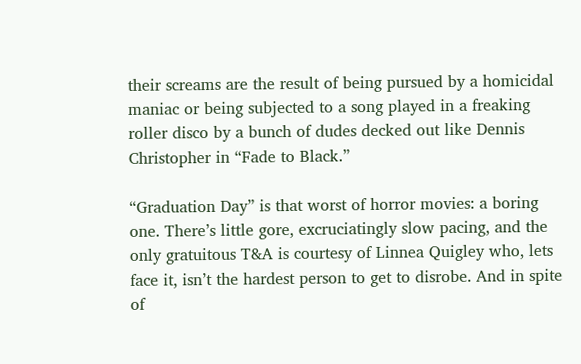their screams are the result of being pursued by a homicidal maniac or being subjected to a song played in a freaking roller disco by a bunch of dudes decked out like Dennis Christopher in “Fade to Black.”

“Graduation Day” is that worst of horror movies: a boring one. There’s little gore, excruciatingly slow pacing, and the only gratuitous T&A is courtesy of Linnea Quigley who, lets face it, isn’t the hardest person to get to disrobe. And in spite of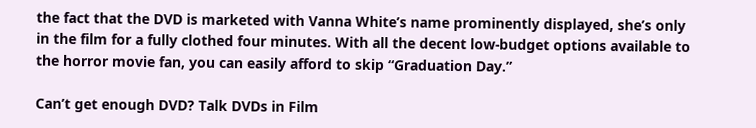the fact that the DVD is marketed with Vanna White’s name prominently displayed, she’s only in the film for a fully clothed four minutes. With all the decent low-budget options available to the horror movie fan, you can easily afford to skip “Graduation Day.”

Can’t get enough DVD? Talk DVDs in Film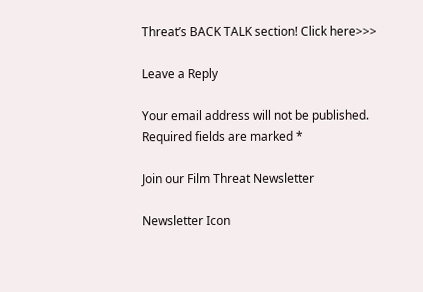Threat’s BACK TALK section! Click here>>>

Leave a Reply

Your email address will not be published. Required fields are marked *

Join our Film Threat Newsletter

Newsletter Icon